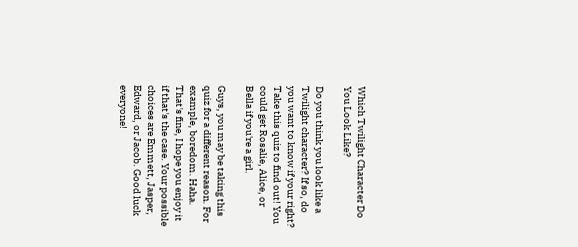Which Twilight Character Do You Look Like?

Do you think you look like a Twilight character? If so, do you want to know if your right? Take this quiz to find out! You could get Rosalie, Alice, or Bella if you're a girl.

Guys, you may be taking this quiz for a different reason. For example, boredom. Haha. That's fine, I hope you enjoy it if that's the case. Your possible choices are Emmett, Jasper, Edward, or Jacob. Good luck everyone!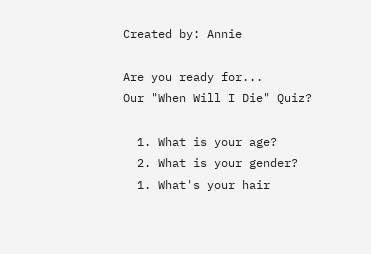Created by: Annie

Are you ready for...
Our "When Will I Die" Quiz?

  1. What is your age?
  2. What is your gender?
  1. What's your hair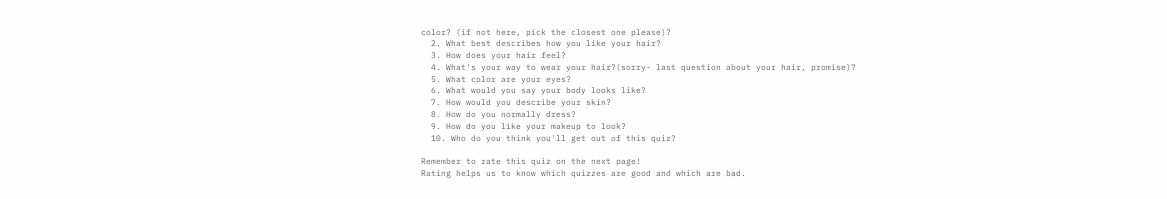color? (if not here, pick the closest one please)?
  2. What best describes how you like your hair?
  3. How does your hair feel?
  4. What's your way to wear your hair?(sorry- last question about your hair, promise)?
  5. What color are your eyes?
  6. What would you say your body looks like?
  7. How would you describe your skin?
  8. How do you normally dress?
  9. How do you like your makeup to look?
  10. Who do you think you'll get out of this quiz?

Remember to rate this quiz on the next page!
Rating helps us to know which quizzes are good and which are bad.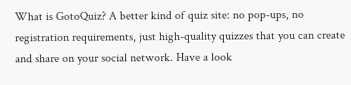What is GotoQuiz? A better kind of quiz site: no pop-ups, no registration requirements, just high-quality quizzes that you can create and share on your social network. Have a look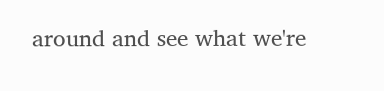around and see what we're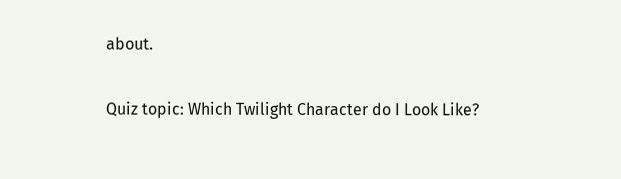about.

Quiz topic: Which Twilight Character do I Look Like?